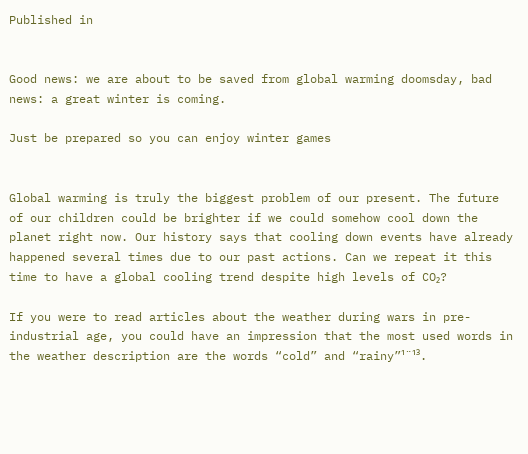Published in


Good news: we are about to be saved from global warming doomsday, bad news: a great winter is coming.

Just be prepared so you can enjoy winter games


Global warming is truly the biggest problem of our present. The future of our children could be brighter if we could somehow cool down the planet right now. Our history says that cooling down events have already happened several times due to our past actions. Can we repeat it this time to have a global cooling trend despite high levels of CO₂?

If you were to read articles about the weather during wars in pre-industrial age, you could have an impression that the most used words in the weather description are the words “cold” and “rainy”¹¨¹³.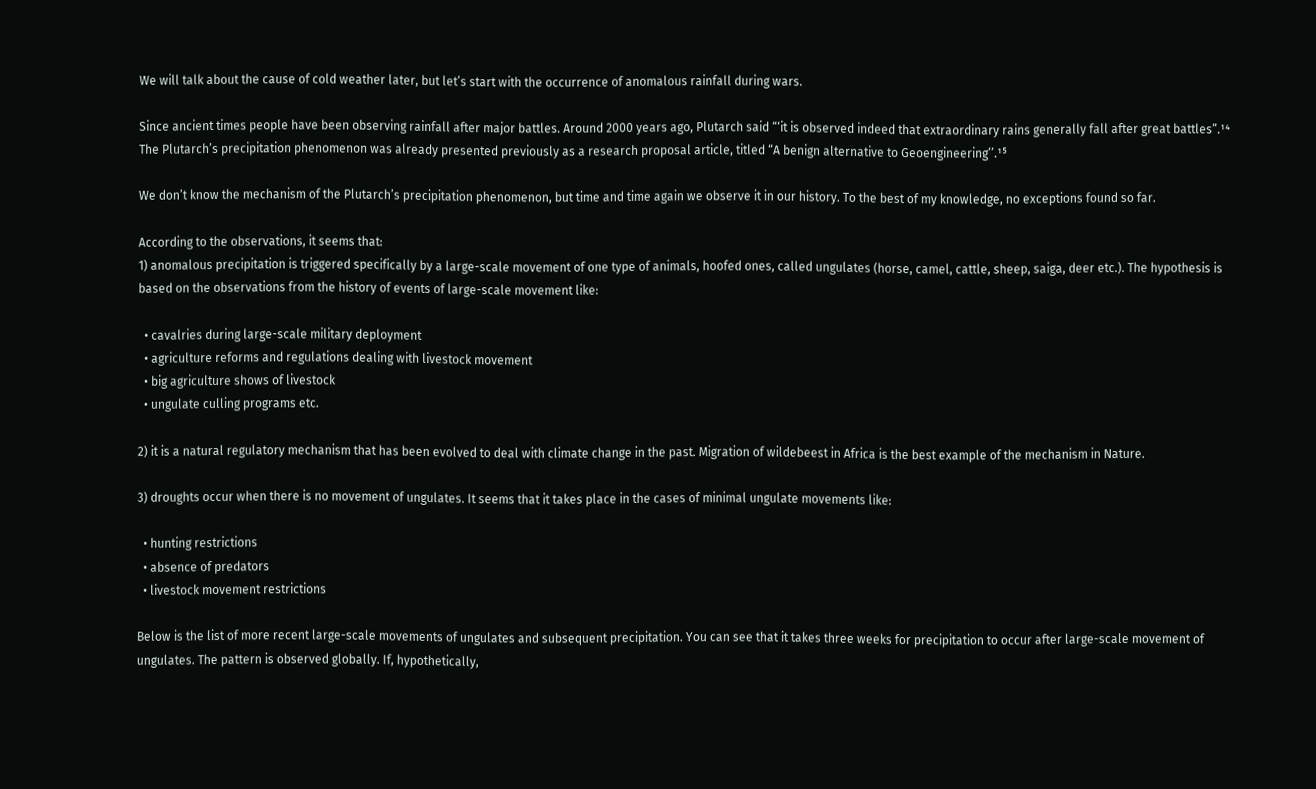We will talk about the cause of cold weather later, but let’s start with the occurrence of anomalous rainfall during wars.

Since ancient times people have been observing rainfall after major battles. Around 2000 years ago, Plutarch said “‘it is observed indeed that extraordinary rains generally fall after great battles”.¹⁴ The Plutarch’s precipitation phenomenon was already presented previously as a research proposal article, titled “A benign alternative to Geoengineering’’.¹⁵

We don’t know the mechanism of the Plutarch’s precipitation phenomenon, but time and time again we observe it in our history. To the best of my knowledge, no exceptions found so far.

According to the observations, it seems that:
1) anomalous precipitation is triggered specifically by a large-scale movement of one type of animals, hoofed ones, called ungulates (horse, camel, cattle, sheep, saiga, deer etc.). The hypothesis is based on the observations from the history of events of large-scale movement like:

  • cavalries during large-scale military deployment
  • agriculture reforms and regulations dealing with livestock movement
  • big agriculture shows of livestock
  • ungulate culling programs etc.

2) it is a natural regulatory mechanism that has been evolved to deal with climate change in the past. Migration of wildebeest in Africa is the best example of the mechanism in Nature.

3) droughts occur when there is no movement of ungulates. It seems that it takes place in the cases of minimal ungulate movements like:

  • hunting restrictions
  • absence of predators
  • livestock movement restrictions

Below is the list of more recent large-scale movements of ungulates and subsequent precipitation. You can see that it takes three weeks for precipitation to occur after large-scale movement of ungulates. The pattern is observed globally. If, hypothetically,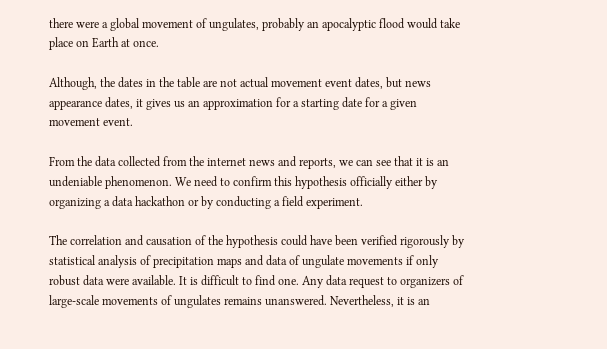there were a global movement of ungulates, probably an apocalyptic flood would take place on Earth at once.

Although, the dates in the table are not actual movement event dates, but news appearance dates, it gives us an approximation for a starting date for a given movement event.

From the data collected from the internet news and reports, we can see that it is an undeniable phenomenon. We need to confirm this hypothesis officially either by organizing a data hackathon or by conducting a field experiment.

The correlation and causation of the hypothesis could have been verified rigorously by statistical analysis of precipitation maps and data of ungulate movements if only robust data were available. It is difficult to find one. Any data request to organizers of large-scale movements of ungulates remains unanswered. Nevertheless, it is an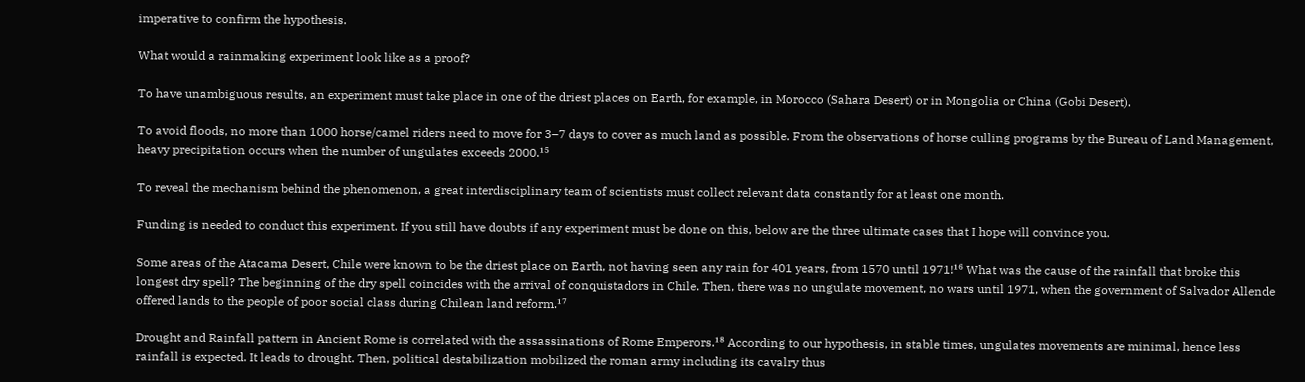imperative to confirm the hypothesis.

What would a rainmaking experiment look like as a proof?

To have unambiguous results, an experiment must take place in one of the driest places on Earth, for example, in Morocco (Sahara Desert) or in Mongolia or China (Gobi Desert).

To avoid floods, no more than 1000 horse/camel riders need to move for 3–7 days to cover as much land as possible. From the observations of horse culling programs by the Bureau of Land Management, heavy precipitation occurs when the number of ungulates exceeds 2000.¹⁵

To reveal the mechanism behind the phenomenon, a great interdisciplinary team of scientists must collect relevant data constantly for at least one month.

Funding is needed to conduct this experiment. If you still have doubts if any experiment must be done on this, below are the three ultimate cases that I hope will convince you.

Some areas of the Atacama Desert, Chile were known to be the driest place on Earth, not having seen any rain for 401 years, from 1570 until 1971!¹⁶ What was the cause of the rainfall that broke this longest dry spell? The beginning of the dry spell coincides with the arrival of conquistadors in Chile. Then, there was no ungulate movement, no wars until 1971, when the government of Salvador Allende offered lands to the people of poor social class during Chilean land reform.¹⁷

Drought and Rainfall pattern in Ancient Rome is correlated with the assassinations of Rome Emperors.¹⁸ According to our hypothesis, in stable times, ungulates movements are minimal, hence less rainfall is expected. It leads to drought. Then, political destabilization mobilized the roman army including its cavalry thus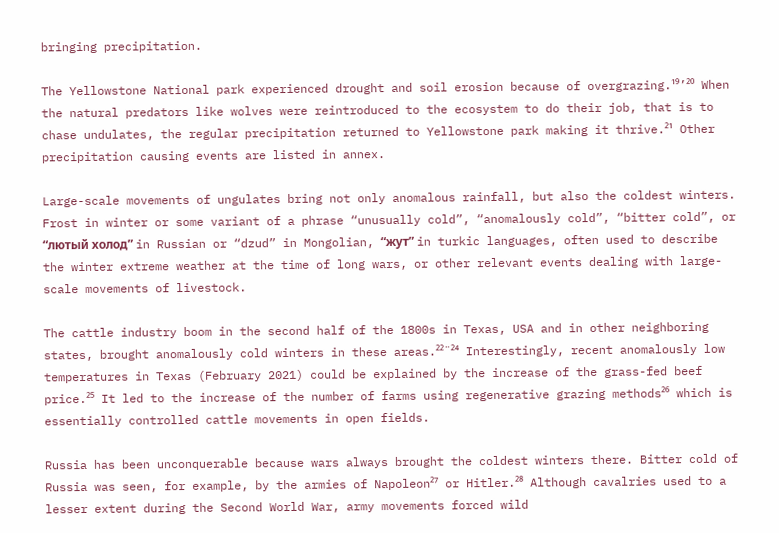bringing precipitation.

The Yellowstone National park experienced drought and soil erosion because of overgrazing.¹⁹’²⁰ When the natural predators like wolves were reintroduced to the ecosystem to do their job, that is to chase undulates, the regular precipitation returned to Yellowstone park making it thrive.²¹ Other precipitation causing events are listed in annex.

Large-scale movements of ungulates bring not only anomalous rainfall, but also the coldest winters. Frost in winter or some variant of a phrase “unusually cold”, “anomalously cold”, “bitter cold”, or “лютый холод” in Russian or “dzud” in Mongolian, “жут” in turkic languages, often used to describe the winter extreme weather at the time of long wars, or other relevant events dealing with large-scale movements of livestock.

The cattle industry boom in the second half of the 1800s in Texas, USA and in other neighboring states, brought anomalously cold winters in these areas.²²¨²⁴ Interestingly, recent anomalously low temperatures in Texas (February 2021) could be explained by the increase of the grass-fed beef price.²⁵ It led to the increase of the number of farms using regenerative grazing methods²⁶ which is essentially controlled cattle movements in open fields.

Russia has been unconquerable because wars always brought the coldest winters there. Bitter cold of Russia was seen, for example, by the armies of Napoleon²⁷ or Hitler.²⁸ Although cavalries used to a lesser extent during the Second World War, army movements forced wild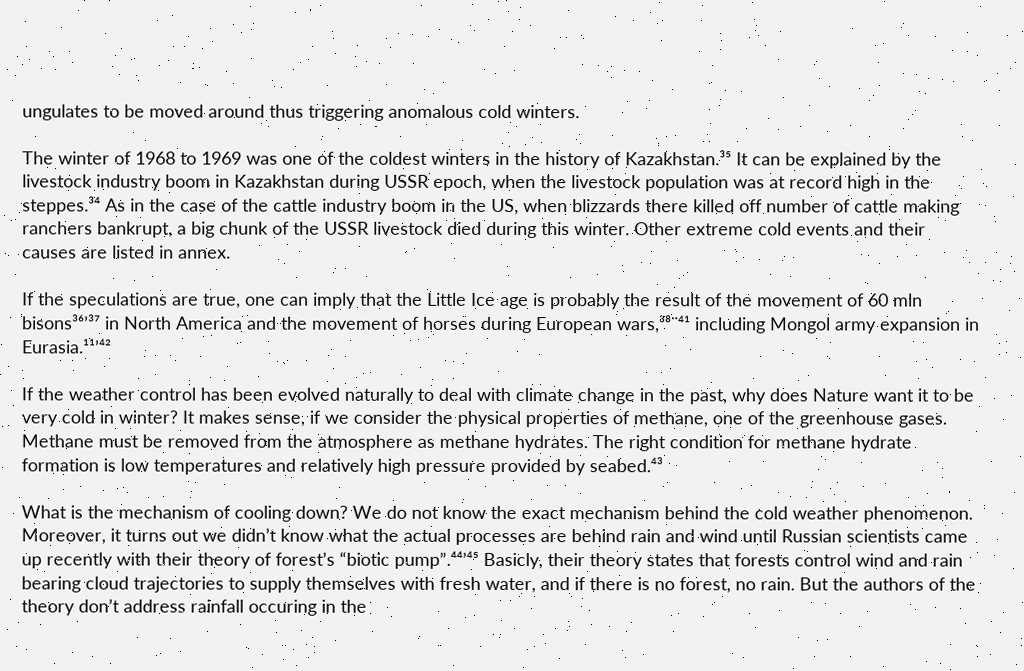ungulates to be moved around thus triggering anomalous cold winters.

The winter of 1968 to 1969 was one of the coldest winters in the history of Kazakhstan.³⁵ It can be explained by the livestock industry boom in Kazakhstan during USSR epoch, when the livestock population was at record high in the steppes.³⁴ As in the case of the cattle industry boom in the US, when blizzards there killed off number of cattle making ranchers bankrupt, a big chunk of the USSR livestock died during this winter. Other extreme cold events and their causes are listed in annex.

If the speculations are true, one can imply that the Little Ice age is probably the result of the movement of 60 mln bisons³⁶’³⁷ in North America and the movement of horses during European wars,³⁸¨⁴¹ including Mongol army expansion in Eurasia.¹¹’⁴²

If the weather control has been evolved naturally to deal with climate change in the past, why does Nature want it to be very cold in winter? It makes sense, if we consider the physical properties of methane, one of the greenhouse gases. Methane must be removed from the atmosphere as methane hydrates. The right condition for methane hydrate formation is low temperatures and relatively high pressure provided by seabed.⁴³

What is the mechanism of cooling down? We do not know the exact mechanism behind the cold weather phenomenon. Moreover, it turns out we didn’t know what the actual processes are behind rain and wind until Russian scientists came up recently with their theory of forest’s “biotic pump”.⁴⁴’⁴⁵ Basicly, their theory states that forests control wind and rain bearing cloud trajectories to supply themselves with fresh water, and if there is no forest, no rain. But the authors of the theory don’t address rainfall occuring in the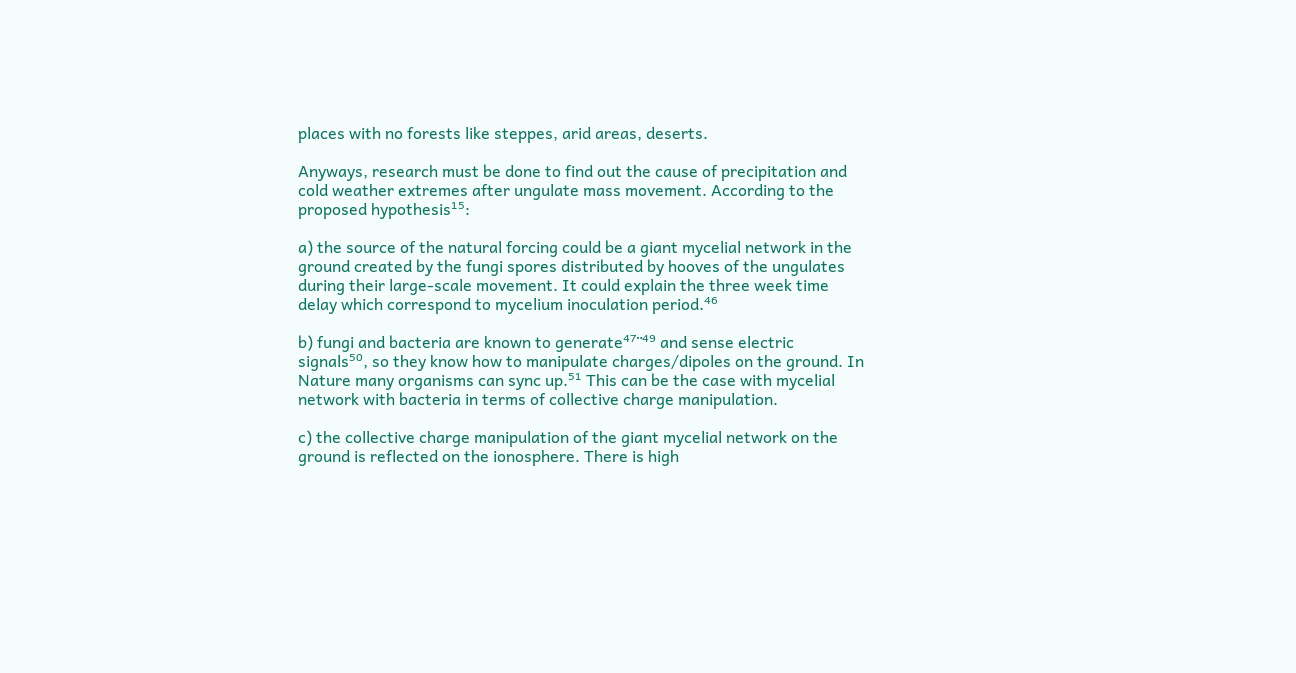places with no forests like steppes, arid areas, deserts.

Anyways, research must be done to find out the cause of precipitation and cold weather extremes after ungulate mass movement. According to the proposed hypothesis¹⁵:

a) the source of the natural forcing could be a giant mycelial network in the ground created by the fungi spores distributed by hooves of the ungulates during their large-scale movement. It could explain the three week time delay which correspond to mycelium inoculation period.⁴⁶

b) fungi and bacteria are known to generate⁴⁷¨⁴⁹ and sense electric signals⁵⁰, so they know how to manipulate charges/dipoles on the ground. In Nature many organisms can sync up.⁵¹ This can be the case with mycelial network with bacteria in terms of collective charge manipulation.

c) the collective charge manipulation of the giant mycelial network on the ground is reflected on the ionosphere. There is high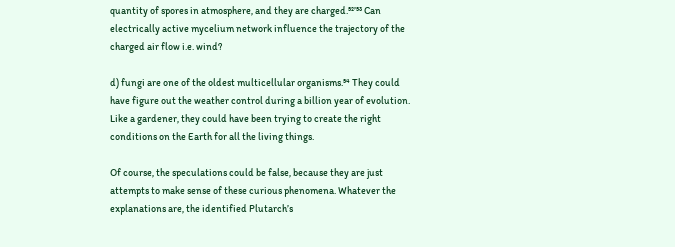quantity of spores in atmosphere, and they are charged.⁵²’⁵³ Can electrically active mycelium network influence the trajectory of the charged air flow i.e. wind?

d) fungi are one of the oldest multicellular organisms.⁵⁴ They could have figure out the weather control during a billion year of evolution. Like a gardener, they could have been trying to create the right conditions on the Earth for all the living things.

Of course, the speculations could be false, because they are just attempts to make sense of these curious phenomena. Whatever the explanations are, the identified Plutarch’s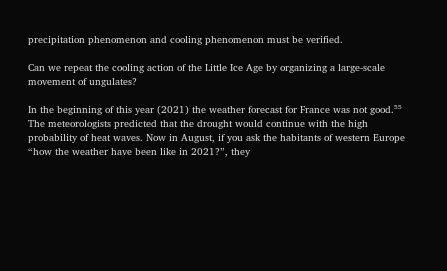precipitation phenomenon and cooling phenomenon must be verified.

Can we repeat the cooling action of the Little Ice Age by organizing a large-scale movement of ungulates?

In the beginning of this year (2021) the weather forecast for France was not good.⁵⁵ The meteorologists predicted that the drought would continue with the high probability of heat waves. Now in August, if you ask the habitants of western Europe “how the weather have been like in 2021?”, they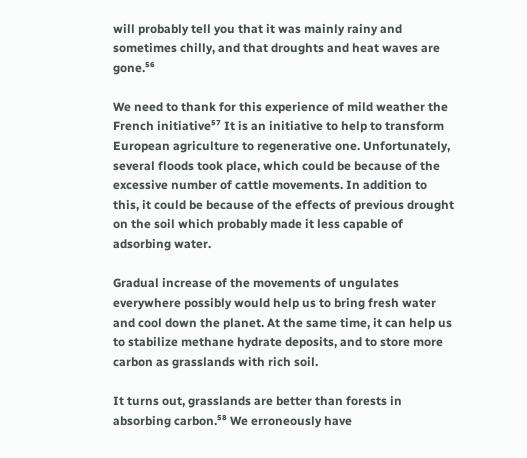will probably tell you that it was mainly rainy and sometimes chilly, and that droughts and heat waves are gone.⁵⁶

We need to thank for this experience of mild weather the French initiative⁵⁷ It is an initiative to help to transform European agriculture to regenerative one. Unfortunately, several floods took place, which could be because of the excessive number of cattle movements. In addition to this, it could be because of the effects of previous drought on the soil which probably made it less capable of adsorbing water.

Gradual increase of the movements of ungulates everywhere possibly would help us to bring fresh water and cool down the planet. At the same time, it can help us to stabilize methane hydrate deposits, and to store more carbon as grasslands with rich soil.

It turns out, grasslands are better than forests in absorbing carbon.⁵⁸ We erroneously have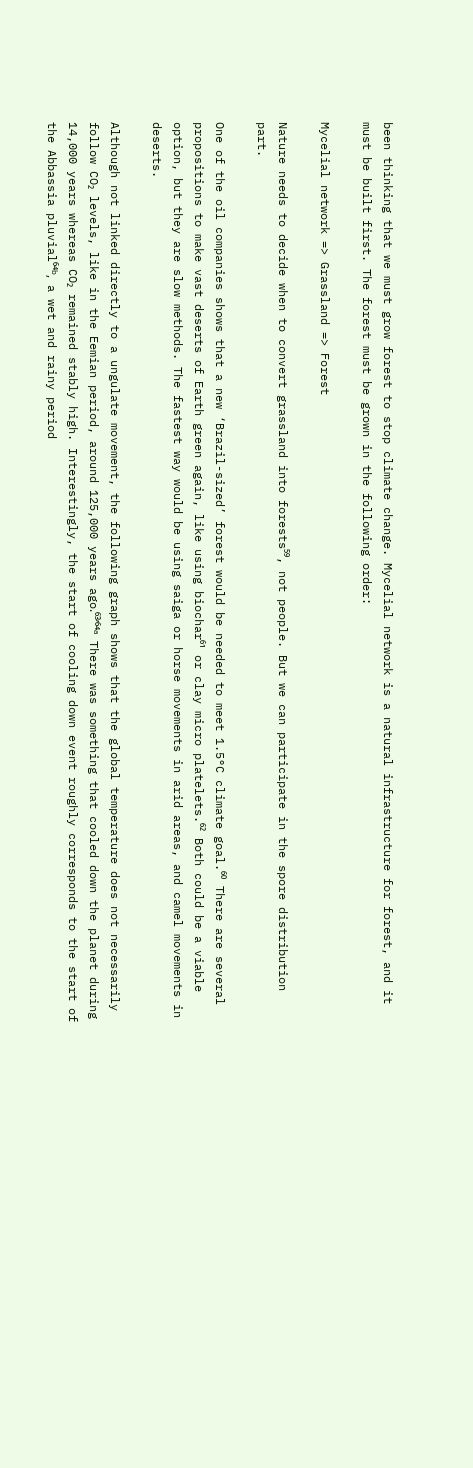been thinking that we must grow forest to stop climate change. Mycelial network is a natural infrastructure for forest, and it must be built first. The forest must be grown in the following order:

Mycelial network => Grassland => Forest

Nature needs to decide when to convert grassland into forests⁵⁹, not people. But we can participate in the spore distribution part.

One of the oil companies shows that a new ‘Brazil-sized’ forest would be needed to meet 1.5°C climate goal.⁶⁰ There are several propositions to make vast deserts of Earth green again, like using biochar⁶¹ or clay micro platelets.⁶² Both could be a viable option, but they are slow methods. The fastest way would be using saiga or horse movements in arid areas, and camel movements in deserts.

Although not linked directly to a ungulate movement, the following graph shows that the global temperature does not necessarily follow CO₂ levels, like in the Eemian period, around 125,000 years ago.⁶³’⁶⁴ᵃ There was something that cooled down the planet during 14,000 years whereas CO₂ remained stably high. Interestingly, the start of cooling down event roughly corresponds to the start of the Abbassia pluvial⁶⁴ᵇ, a wet and rainy period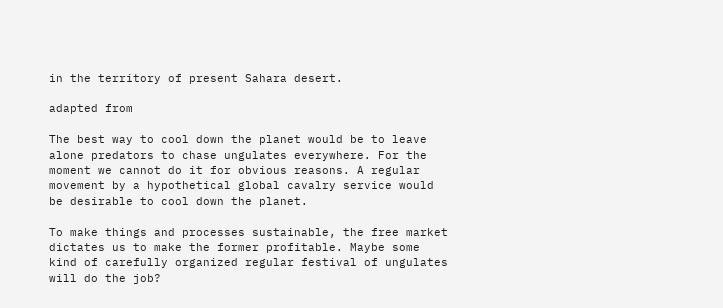in the territory of present Sahara desert.

adapted from

The best way to cool down the planet would be to leave alone predators to chase ungulates everywhere. For the moment we cannot do it for obvious reasons. A regular movement by a hypothetical global cavalry service would be desirable to cool down the planet.

To make things and processes sustainable, the free market dictates us to make the former profitable. Maybe some kind of carefully organized regular festival of ungulates will do the job?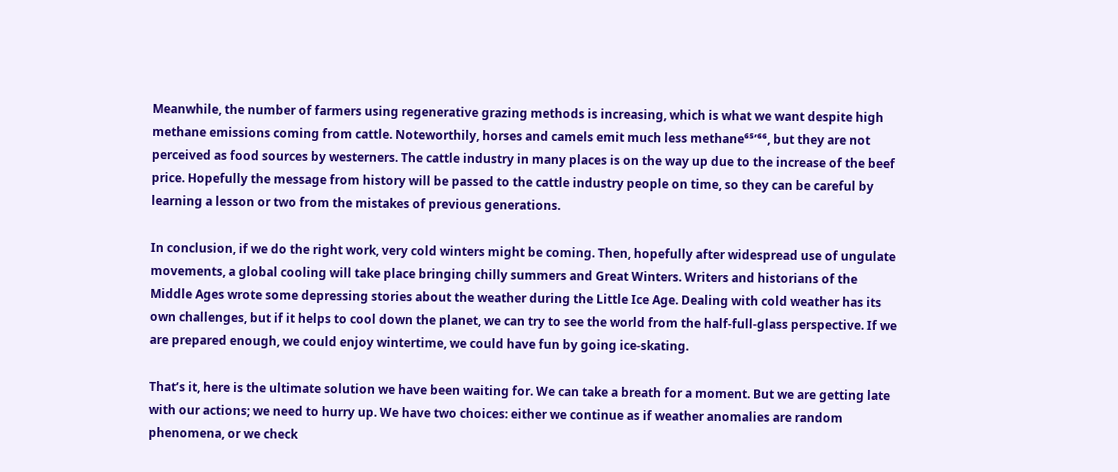Meanwhile, the number of farmers using regenerative grazing methods is increasing, which is what we want despite high methane emissions coming from cattle. Noteworthily, horses and camels emit much less methane⁶⁵’⁶⁶, but they are not perceived as food sources by westerners. The cattle industry in many places is on the way up due to the increase of the beef price. Hopefully the message from history will be passed to the cattle industry people on time, so they can be careful by learning a lesson or two from the mistakes of previous generations.

In conclusion, if we do the right work, very cold winters might be coming. Then, hopefully after widespread use of ungulate movements, a global cooling will take place bringing chilly summers and Great Winters. Writers and historians of the Middle Ages wrote some depressing stories about the weather during the Little Ice Age. Dealing with cold weather has its own challenges, but if it helps to cool down the planet, we can try to see the world from the half-full-glass perspective. If we are prepared enough, we could enjoy wintertime, we could have fun by going ice-skating.

That’s it, here is the ultimate solution we have been waiting for. We can take a breath for a moment. But we are getting late with our actions; we need to hurry up. We have two choices: either we continue as if weather anomalies are random phenomena, or we check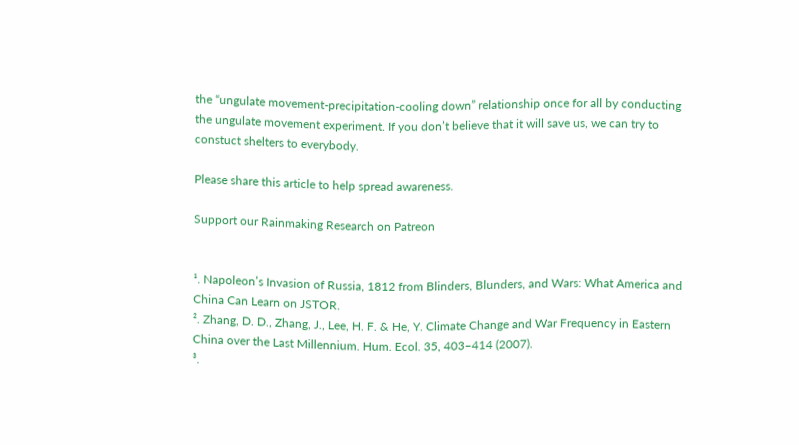the “ungulate movement-precipitation-cooling down” relationship once for all by conducting the ungulate movement experiment. If you don’t believe that it will save us, we can try to constuct shelters to everybody.

Please share this article to help spread awareness.

Support our Rainmaking Research on Patreon


¹. Napoleon’s Invasion of Russia, 1812 from Blinders, Blunders, and Wars: What America and China Can Learn on JSTOR.
². Zhang, D. D., Zhang, J., Lee, H. F. & He, Y. Climate Change and War Frequency in Eastern China over the Last Millennium. Hum. Ecol. 35, 403–414 (2007).
³.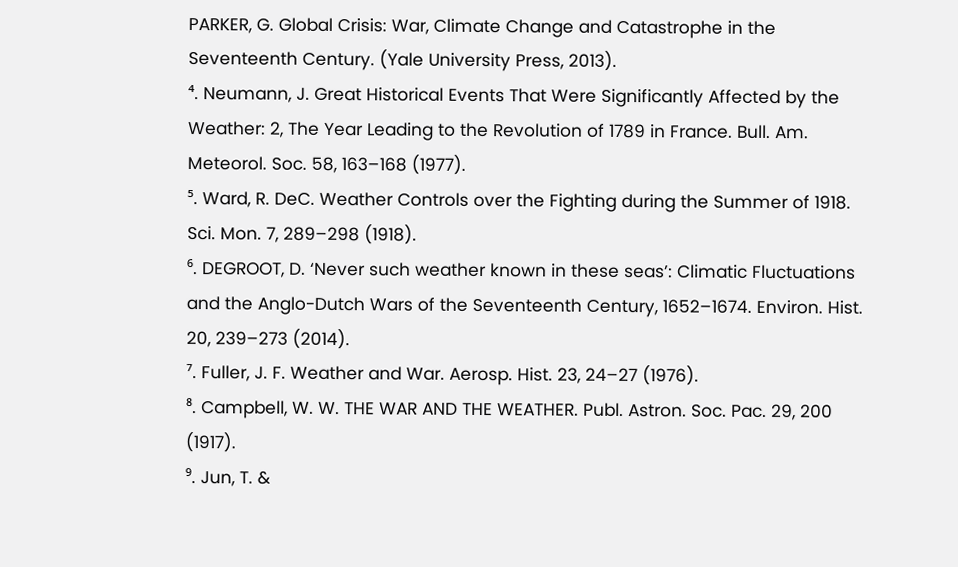PARKER, G. Global Crisis: War, Climate Change and Catastrophe in the Seventeenth Century. (Yale University Press, 2013).
⁴. Neumann, J. Great Historical Events That Were Significantly Affected by the Weather: 2, The Year Leading to the Revolution of 1789 in France. Bull. Am. Meteorol. Soc. 58, 163–168 (1977).
⁵. Ward, R. DeC. Weather Controls over the Fighting during the Summer of 1918. Sci. Mon. 7, 289–298 (1918).
⁶. DEGROOT, D. ‘Never such weather known in these seas’: Climatic Fluctuations and the Anglo-Dutch Wars of the Seventeenth Century, 1652–1674. Environ. Hist. 20, 239–273 (2014).
⁷. Fuller, J. F. Weather and War. Aerosp. Hist. 23, 24–27 (1976).
⁸. Campbell, W. W. THE WAR AND THE WEATHER. Publ. Astron. Soc. Pac. 29, 200 (1917).
⁹. Jun, T. &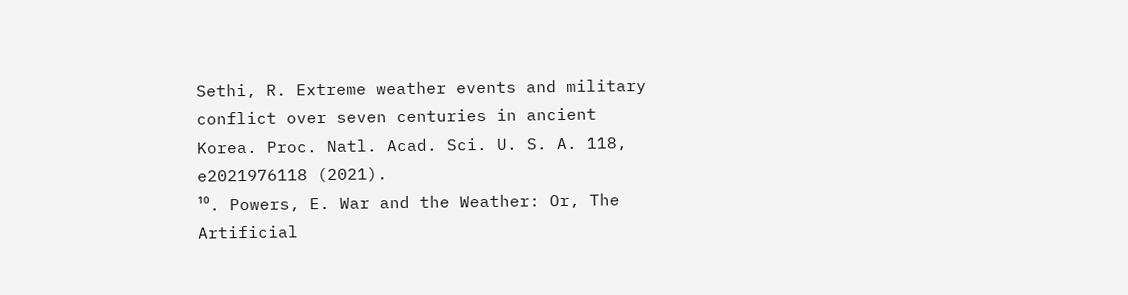Sethi, R. Extreme weather events and military conflict over seven centuries in ancient Korea. Proc. Natl. Acad. Sci. U. S. A. 118, e2021976118 (2021).
¹⁰. Powers, E. War and the Weather: Or, The Artificial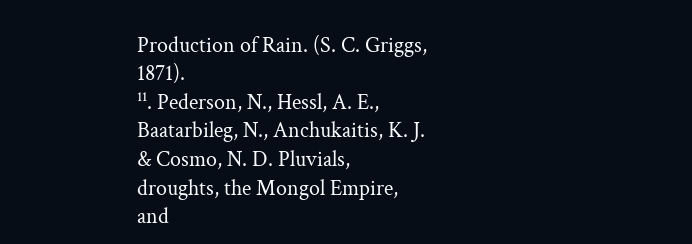Production of Rain. (S. C. Griggs, 1871).
¹¹. Pederson, N., Hessl, A. E., Baatarbileg, N., Anchukaitis, K. J. & Cosmo, N. D. Pluvials, droughts, the Mongol Empire, and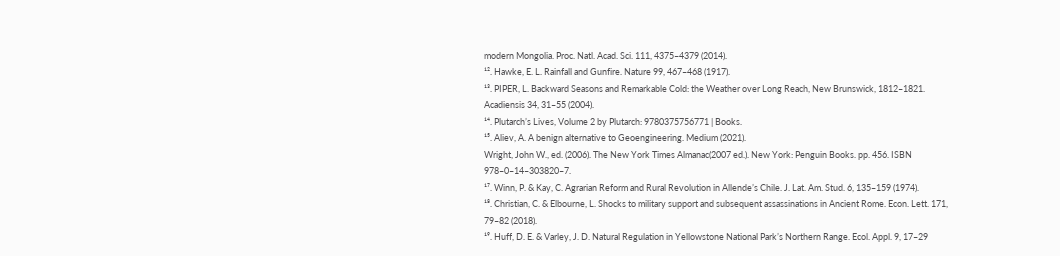modern Mongolia. Proc. Natl. Acad. Sci. 111, 4375–4379 (2014).
¹². Hawke, E. L. Rainfall and Gunfire. Nature 99, 467–468 (1917).
¹³. PIPER, L. Backward Seasons and Remarkable Cold: the Weather over Long Reach, New Brunswick, 1812–1821. Acadiensis 34, 31–55 (2004).
¹⁴. Plutarch’s Lives, Volume 2 by Plutarch: 9780375756771 | Books.
¹⁵. Aliev, A. A benign alternative to Geoengineering. Medium (2021).
Wright, John W., ed. (2006). The New York Times Almanac(2007 ed.). New York: Penguin Books. pp. 456. ISBN 978–0–14–303820–7.
¹⁷. Winn, P. & Kay, C. Agrarian Reform and Rural Revolution in Allende’s Chile. J. Lat. Am. Stud. 6, 135–159 (1974).
¹⁸. Christian, C. & Elbourne, L. Shocks to military support and subsequent assassinations in Ancient Rome. Econ. Lett. 171, 79–82 (2018).
¹⁹. Huff, D. E. & Varley, J. D. Natural Regulation in Yellowstone National Park’s Northern Range. Ecol. Appl. 9, 17–29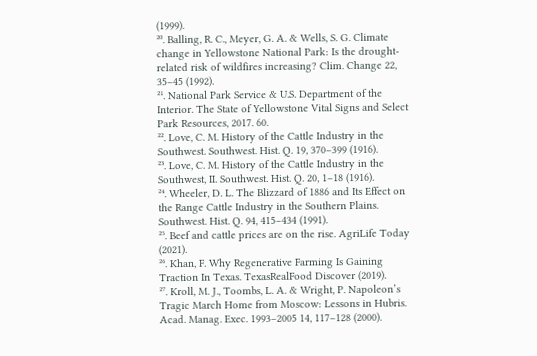(1999).
²⁰. Balling, R. C., Meyer, G. A. & Wells, S. G. Climate change in Yellowstone National Park: Is the drought-related risk of wildfires increasing? Clim. Change 22, 35–45 (1992).
²¹. National Park Service & U.S. Department of the Interior. The State of Yellowstone Vital Signs and Select Park Resources, 2017. 60.
²². Love, C. M. History of the Cattle Industry in the Southwest. Southwest. Hist. Q. 19, 370–399 (1916).
²³. Love, C. M. History of the Cattle Industry in the Southwest, II. Southwest. Hist. Q. 20, 1–18 (1916).
²⁴. Wheeler, D. L. The Blizzard of 1886 and Its Effect on the Range Cattle Industry in the Southern Plains. Southwest. Hist. Q. 94, 415–434 (1991).
²⁵. Beef and cattle prices are on the rise. AgriLife Today (2021).
²⁶. Khan, F. Why Regenerative Farming Is Gaining Traction In Texas. TexasRealFood Discover (2019).
²⁷. Kroll, M. J., Toombs, L. A. & Wright, P. Napoleon’s Tragic March Home from Moscow: Lessons in Hubris. Acad. Manag. Exec. 1993–2005 14, 117–128 (2000).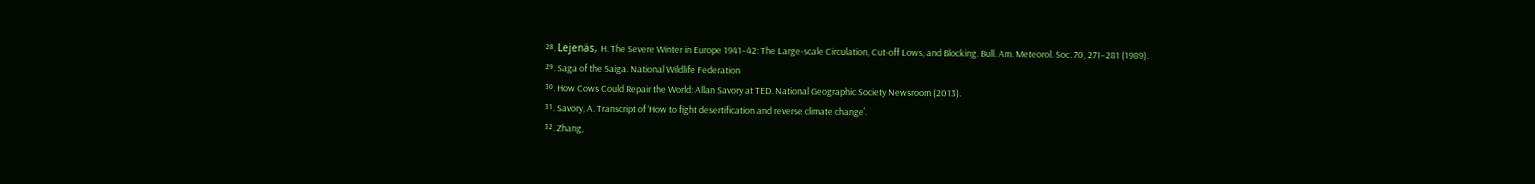²⁸. Lejenäs, H. The Severe Winter in Europe 1941–42: The Large-scale Circulation, Cut-off Lows, and Blocking. Bull. Am. Meteorol. Soc. 70, 271–281 (1989).
²⁹. Saga of the Saiga. National Wildlife Federation
³⁰. How Cows Could Repair the World: Allan Savory at TED. National Geographic Society Newsroom (2013).
³¹. Savory, A. Transcript of ‘How to fight desertification and reverse climate change’.
³². Zhang,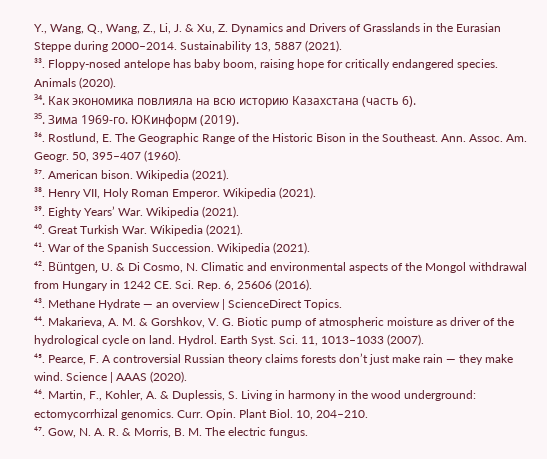Y., Wang, Q., Wang, Z., Li, J. & Xu, Z. Dynamics and Drivers of Grasslands in the Eurasian Steppe during 2000–2014. Sustainability 13, 5887 (2021).
³³. Floppy-nosed antelope has baby boom, raising hope for critically endangered species. Animals (2020).
³⁴. Как экономика повлияла на всю историю Казахстана (часть 6).
³⁵. Зима 1969-го. ЮКинформ (2019).
³⁶. Rostlund, E. The Geographic Range of the Historic Bison in the Southeast. Ann. Assoc. Am. Geogr. 50, 395–407 (1960).
³⁷. American bison. Wikipedia (2021).
³⁸. Henry VII, Holy Roman Emperor. Wikipedia (2021).
³⁹. Eighty Years’ War. Wikipedia (2021).
⁴⁰. Great Turkish War. Wikipedia (2021).
⁴¹. War of the Spanish Succession. Wikipedia (2021).
⁴². Büntgen, U. & Di Cosmo, N. Climatic and environmental aspects of the Mongol withdrawal from Hungary in 1242 CE. Sci. Rep. 6, 25606 (2016).
⁴³. Methane Hydrate — an overview | ScienceDirect Topics.
⁴⁴. Makarieva, A. M. & Gorshkov, V. G. Biotic pump of atmospheric moisture as driver of the hydrological cycle on land. Hydrol. Earth Syst. Sci. 11, 1013–1033 (2007).
⁴⁵. Pearce, F. A controversial Russian theory claims forests don’t just make rain — they make wind. Science | AAAS (2020).
⁴⁶. Martin, F., Kohler, A. & Duplessis, S. Living in harmony in the wood underground: ectomycorrhizal genomics. Curr. Opin. Plant Biol. 10, 204–210.
⁴⁷. Gow, N. A. R. & Morris, B. M. The electric fungus.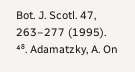Bot. J. Scotl. 47, 263–277 (1995).
⁴⁸. Adamatzky, A. On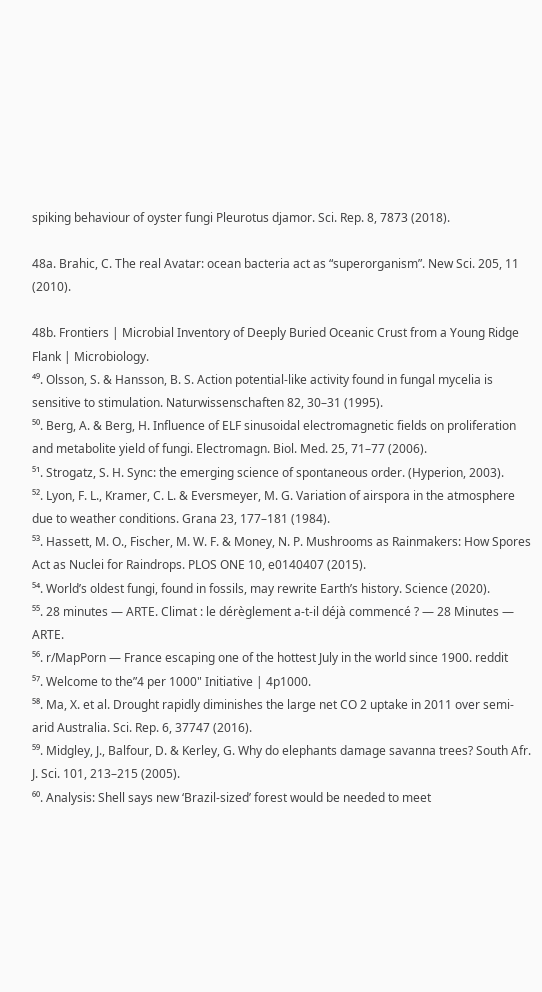spiking behaviour of oyster fungi Pleurotus djamor. Sci. Rep. 8, 7873 (2018).

48a. Brahic, C. The real Avatar: ocean bacteria act as “superorganism”. New Sci. 205, 11 (2010).

48b. Frontiers | Microbial Inventory of Deeply Buried Oceanic Crust from a Young Ridge Flank | Microbiology.
⁴⁹. Olsson, S. & Hansson, B. S. Action potential-like activity found in fungal mycelia is sensitive to stimulation. Naturwissenschaften 82, 30–31 (1995).
⁵⁰. Berg, A. & Berg, H. Influence of ELF sinusoidal electromagnetic fields on proliferation and metabolite yield of fungi. Electromagn. Biol. Med. 25, 71–77 (2006).
⁵¹. Strogatz, S. H. Sync: the emerging science of spontaneous order. (Hyperion, 2003).
⁵². Lyon, F. L., Kramer, C. L. & Eversmeyer, M. G. Variation of airspora in the atmosphere due to weather conditions. Grana 23, 177–181 (1984).
⁵³. Hassett, M. O., Fischer, M. W. F. & Money, N. P. Mushrooms as Rainmakers: How Spores Act as Nuclei for Raindrops. PLOS ONE 10, e0140407 (2015).
⁵⁴. World’s oldest fungi, found in fossils, may rewrite Earth’s history. Science (2020).
⁵⁵. 28 minutes — ARTE. Climat : le dérèglement a-t-il déjà commencé ? — 28 Minutes — ARTE.
⁵⁶. r/MapPorn — France escaping one of the hottest July in the world since 1900. reddit
⁵⁷. Welcome to the”4 per 1000" Initiative | 4p1000.
⁵⁸. Ma, X. et al. Drought rapidly diminishes the large net CO 2 uptake in 2011 over semi-arid Australia. Sci. Rep. 6, 37747 (2016).
⁵⁹. Midgley, J., Balfour, D. & Kerley, G. Why do elephants damage savanna trees? South Afr. J. Sci. 101, 213–215 (2005).
⁶⁰. Analysis: Shell says new ‘Brazil-sized’ forest would be needed to meet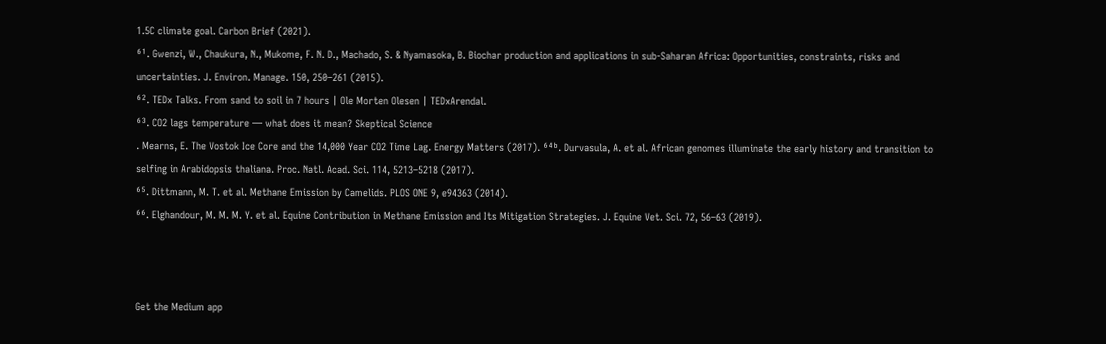1.5C climate goal. Carbon Brief (2021).
⁶¹. Gwenzi, W., Chaukura, N., Mukome, F. N. D., Machado, S. & Nyamasoka, B. Biochar production and applications in sub-Saharan Africa: Opportunities, constraints, risks and uncertainties. J. Environ. Manage. 150, 250–261 (2015).
⁶². TEDx Talks. From sand to soil in 7 hours | Ole Morten Olesen | TEDxArendal.
⁶³. CO2 lags temperature — what does it mean? Skeptical Science
. Mearns, E. The Vostok Ice Core and the 14,000 Year CO2 Time Lag. Energy Matters (2017). ⁶⁴ᵇ. Durvasula, A. et al. African genomes illuminate the early history and transition to selfing in Arabidopsis thaliana. Proc. Natl. Acad. Sci. 114, 5213–5218 (2017).
⁶⁵. Dittmann, M. T. et al. Methane Emission by Camelids. PLOS ONE 9, e94363 (2014).
⁶⁶. Elghandour, M. M. M. Y. et al. Equine Contribution in Methane Emission and Its Mitigation Strategies. J. Equine Vet. Sci. 72, 56–63 (2019).



Get the Medium app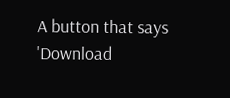A button that says 'Download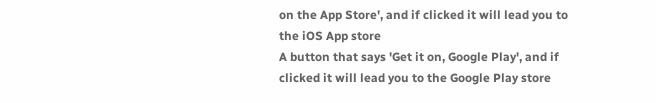on the App Store', and if clicked it will lead you to the iOS App store
A button that says 'Get it on, Google Play', and if clicked it will lead you to the Google Play store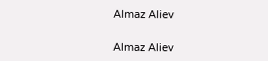Almaz Aliev

Almaz Aliev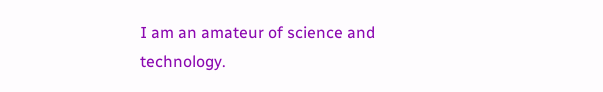I am an amateur of science and technology.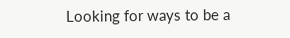Looking for ways to be a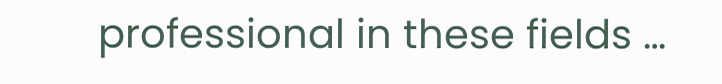professional in these fields …